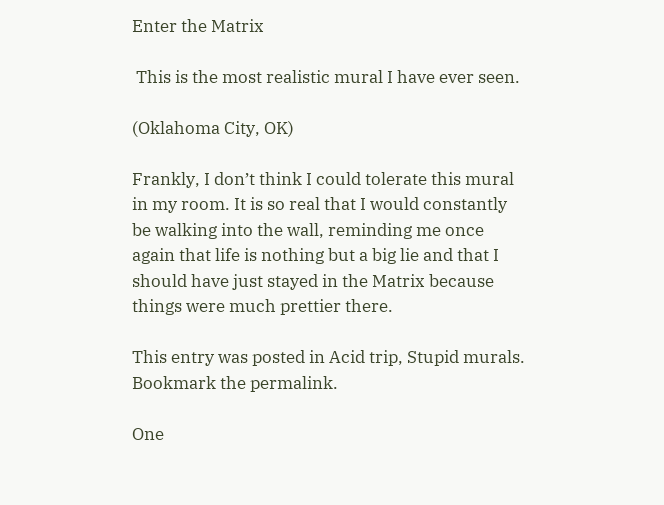Enter the Matrix

 This is the most realistic mural I have ever seen.

(Oklahoma City, OK)

Frankly, I don’t think I could tolerate this mural in my room. It is so real that I would constantly be walking into the wall, reminding me once again that life is nothing but a big lie and that I should have just stayed in the Matrix because things were much prettier there.

This entry was posted in Acid trip, Stupid murals. Bookmark the permalink.

One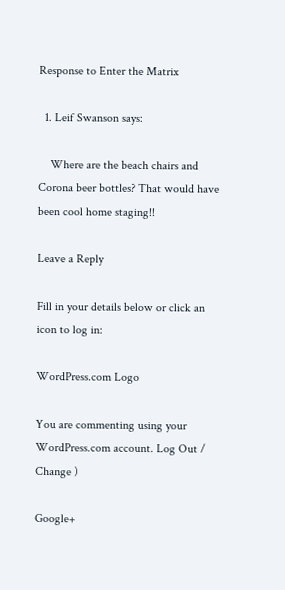Response to Enter the Matrix

  1. Leif Swanson says:

    Where are the beach chairs and Corona beer bottles? That would have been cool home staging!!

Leave a Reply

Fill in your details below or click an icon to log in:

WordPress.com Logo

You are commenting using your WordPress.com account. Log Out /  Change )

Google+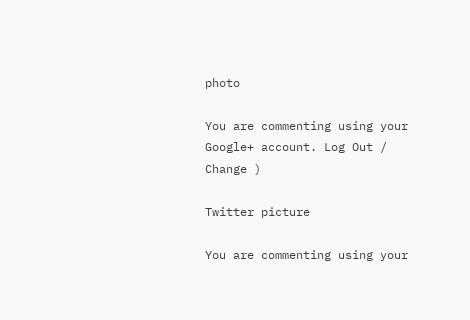photo

You are commenting using your Google+ account. Log Out /  Change )

Twitter picture

You are commenting using your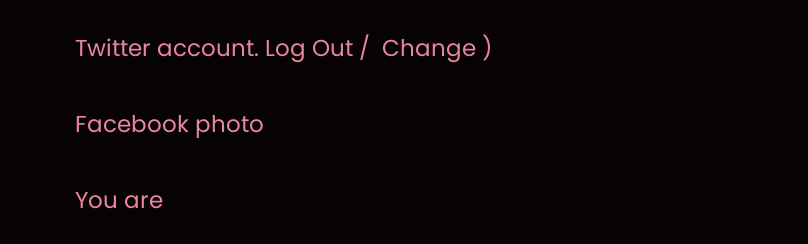Twitter account. Log Out /  Change )

Facebook photo

You are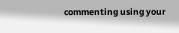commenting using your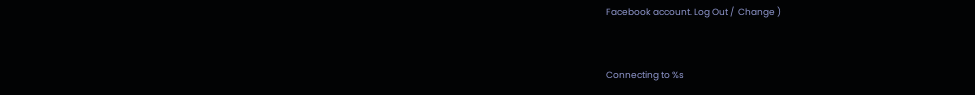Facebook account. Log Out /  Change )


Connecting to %s